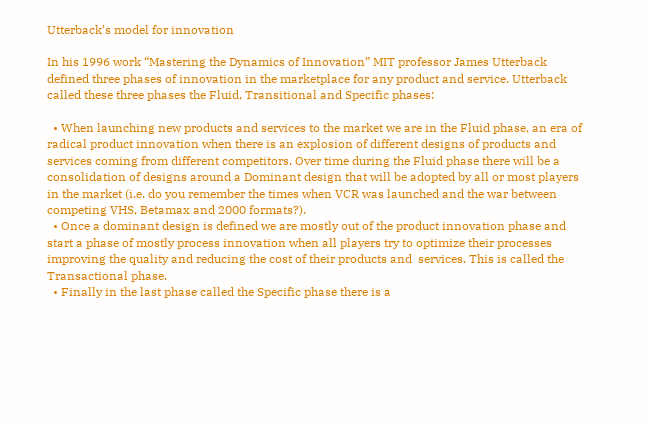Utterback’s model for innovation

In his 1996 work “Mastering the Dynamics of Innovation” MIT professor James Utterback defined three phases of innovation in the marketplace for any product and service. Utterback called these three phases the Fluid, Transitional and Specific phases:

  • When launching new products and services to the market we are in the Fluid phase, an era of radical product innovation when there is an explosion of different designs of products and services coming from different competitors. Over time during the Fluid phase there will be a consolidation of designs around a Dominant design that will be adopted by all or most players in the market (i.e. do you remember the times when VCR was launched and the war between competing VHS, Betamax and 2000 formats?).
  • Once a dominant design is defined we are mostly out of the product innovation phase and start a phase of mostly process innovation when all players try to optimize their processes improving the quality and reducing the cost of their products and  services. This is called the Transactional phase.
  • Finally in the last phase called the Specific phase there is a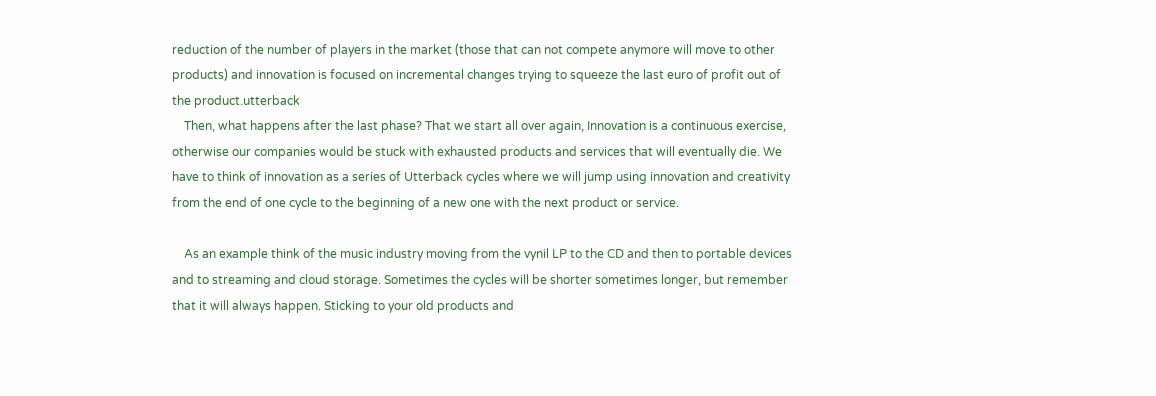reduction of the number of players in the market (those that can not compete anymore will move to other products) and innovation is focused on incremental changes trying to squeeze the last euro of profit out of the product.utterback
    Then, what happens after the last phase? That we start all over again, Innovation is a continuous exercise, otherwise our companies would be stuck with exhausted products and services that will eventually die. We have to think of innovation as a series of Utterback cycles where we will jump using innovation and creativity from the end of one cycle to the beginning of a new one with the next product or service.

    As an example think of the music industry moving from the vynil LP to the CD and then to portable devices and to streaming and cloud storage. Sometimes the cycles will be shorter sometimes longer, but remember that it will always happen. Sticking to your old products and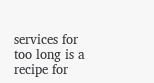services for too long is a recipe for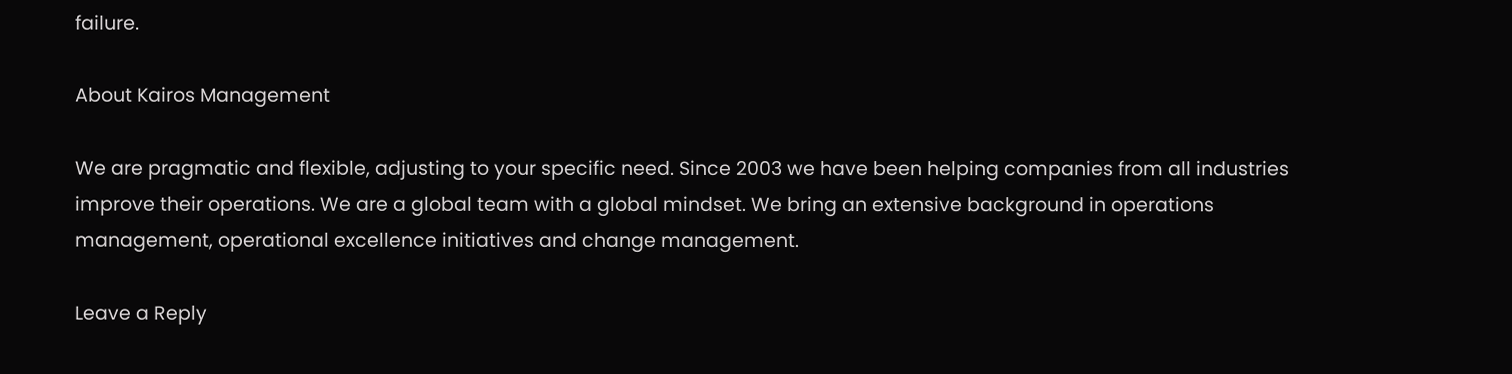failure.

About Kairos Management

We are pragmatic and flexible, adjusting to your specific need. Since 2003 we have been helping companies from all industries improve their operations. We are a global team with a global mindset. We bring an extensive background in operations management, operational excellence initiatives and change management.

Leave a Reply